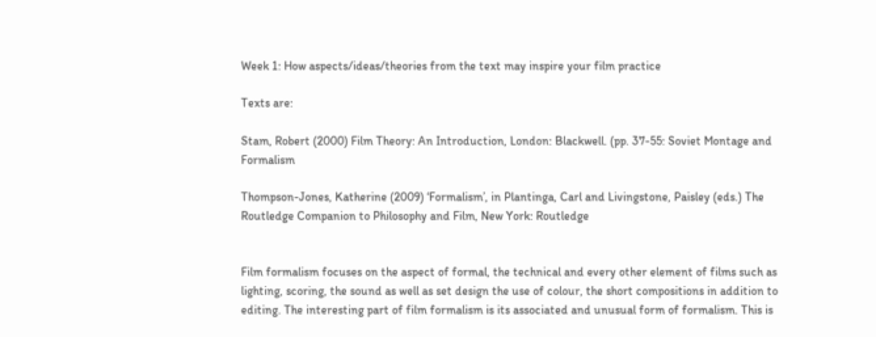Week 1: How aspects/ideas/theories from the text may inspire your film practice

Texts are:

Stam, Robert (2000) Film Theory: An Introduction, London: Blackwell. (pp. 37-55: Soviet Montage and Formalism

Thompson-Jones, Katherine (2009) ‘Formalism’, in Plantinga, Carl and Livingstone, Paisley (eds.) The Routledge Companion to Philosophy and Film, New York: Routledge


Film formalism focuses on the aspect of formal, the technical and every other element of films such as lighting, scoring, the sound as well as set design the use of colour, the short compositions in addition to editing. The interesting part of film formalism is its associated and unusual form of formalism. This is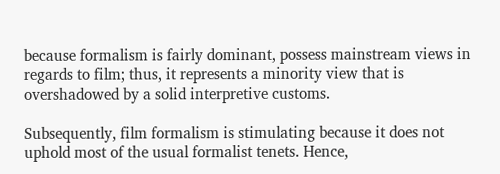because formalism is fairly dominant, possess mainstream views in regards to film; thus, it represents a minority view that is overshadowed by a solid interpretive customs.

Subsequently, film formalism is stimulating because it does not uphold most of the usual formalist tenets. Hence,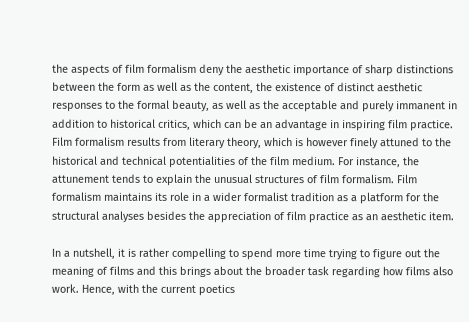the aspects of film formalism deny the aesthetic importance of sharp distinctions between the form as well as the content, the existence of distinct aesthetic responses to the formal beauty, as well as the acceptable and purely immanent in addition to historical critics, which can be an advantage in inspiring film practice. Film formalism results from literary theory, which is however finely attuned to the historical and technical potentialities of the film medium. For instance, the attunement tends to explain the unusual structures of film formalism. Film formalism maintains its role in a wider formalist tradition as a platform for the structural analyses besides the appreciation of film practice as an aesthetic item.

In a nutshell, it is rather compelling to spend more time trying to figure out the meaning of films and this brings about the broader task regarding how films also work. Hence, with the current poetics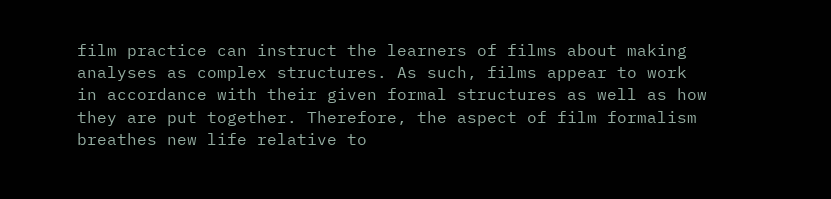film practice can instruct the learners of films about making analyses as complex structures. As such, films appear to work in accordance with their given formal structures as well as how they are put together. Therefore, the aspect of film formalism breathes new life relative to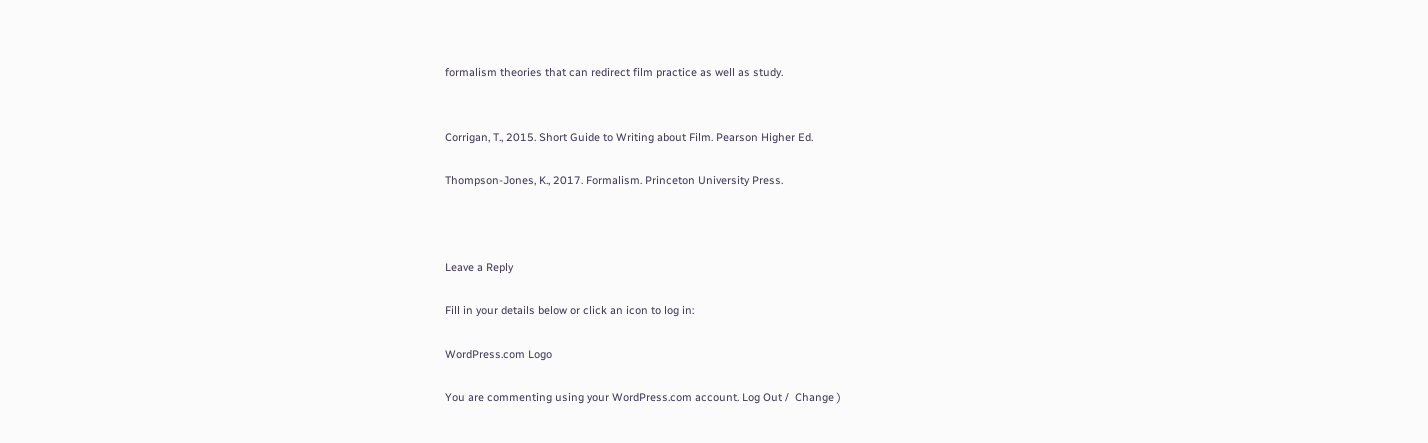formalism theories that can redirect film practice as well as study.


Corrigan, T., 2015. Short Guide to Writing about Film. Pearson Higher Ed.

Thompson-Jones, K., 2017. Formalism. Princeton University Press.



Leave a Reply

Fill in your details below or click an icon to log in:

WordPress.com Logo

You are commenting using your WordPress.com account. Log Out /  Change )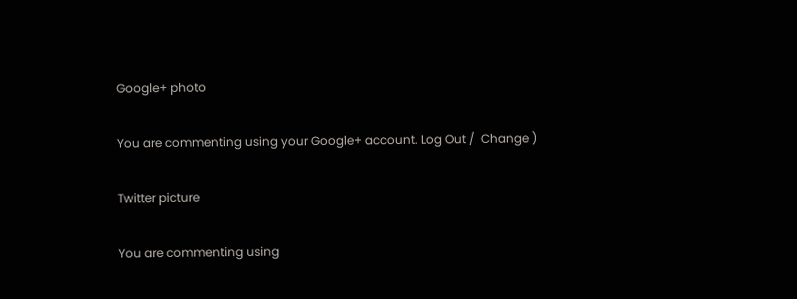Google+ photo

You are commenting using your Google+ account. Log Out /  Change )

Twitter picture

You are commenting using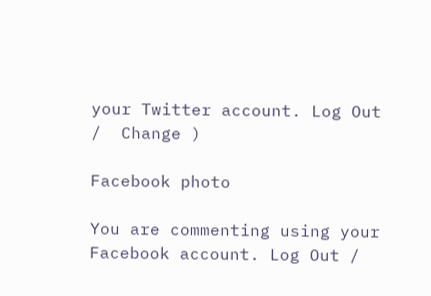your Twitter account. Log Out /  Change )

Facebook photo

You are commenting using your Facebook account. Log Out /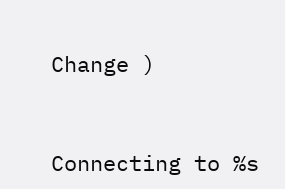Change )


Connecting to %s